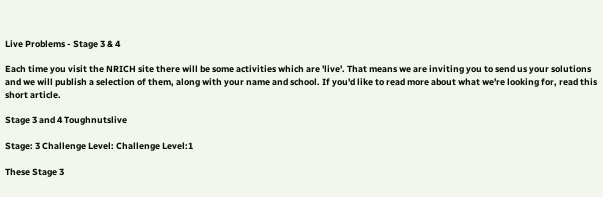Live Problems - Stage 3 & 4

Each time you visit the NRICH site there will be some activities which are 'live'. That means we are inviting you to send us your solutions and we will publish a selection of them, along with your name and school. If you'd like to read more about what we're looking for, read this short article.

Stage 3 and 4 Toughnutslive

Stage: 3 Challenge Level: Challenge Level:1

These Stage 3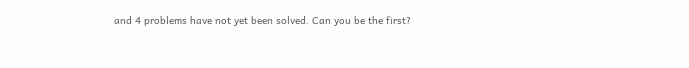and 4 problems have not yet been solved. Can you be the first?